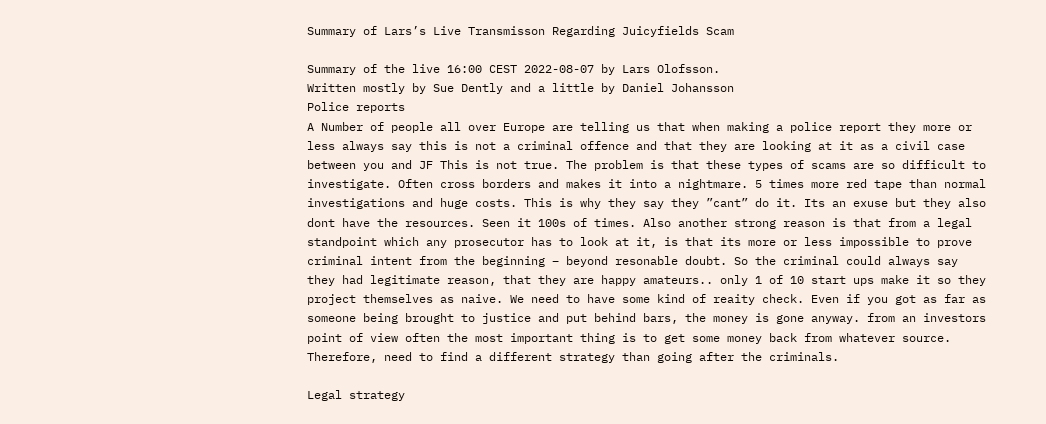Summary of Lars’s Live Transmisson Regarding Juicyfields Scam

Summary of the live 16:00 CEST 2022-08-07 by Lars Olofsson.
Written mostly by Sue Dently and a little by Daniel Johansson
Police reports
A Number of people all over Europe are telling us that when making a police report they more or less always say this is not a criminal offence and that they are looking at it as a civil case between you and JF This is not true. The problem is that these types of scams are so difficult to investigate. Often cross borders and makes it into a nightmare. 5 times more red tape than normal investigations and huge costs. This is why they say they ”cant” do it. Its an exuse but they also dont have the resources. Seen it 100s of times. Also another strong reason is that from a legal standpoint which any prosecutor has to look at it, is that its more or less impossible to prove criminal intent from the beginning – beyond resonable doubt. So the criminal could always say they had legitimate reason, that they are happy amateurs.. only 1 of 10 start ups make it so they project themselves as naive. We need to have some kind of reaity check. Even if you got as far as someone being brought to justice and put behind bars, the money is gone anyway. from an investors point of view often the most important thing is to get some money back from whatever source. Therefore, need to find a different strategy than going after the criminals.

Legal strategy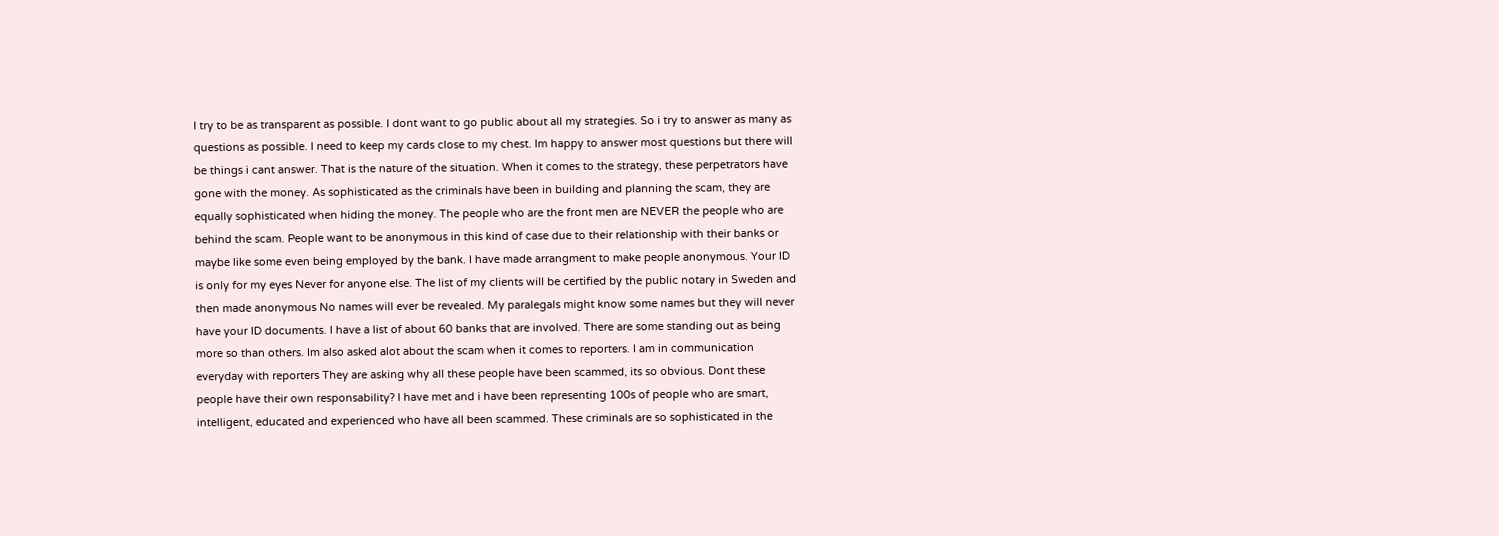I try to be as transparent as possible. I dont want to go public about all my strategies. So i try to answer as many as questions as possible. I need to keep my cards close to my chest. Im happy to answer most questions but there will be things i cant answer. That is the nature of the situation. When it comes to the strategy, these perpetrators have gone with the money. As sophisticated as the criminals have been in building and planning the scam, they are equally sophisticated when hiding the money. The people who are the front men are NEVER the people who are behind the scam. People want to be anonymous in this kind of case due to their relationship with their banks or maybe like some even being employed by the bank. I have made arrangment to make people anonymous. Your ID is only for my eyes Never for anyone else. The list of my clients will be certified by the public notary in Sweden and then made anonymous No names will ever be revealed. My paralegals might know some names but they will never have your ID documents. I have a list of about 60 banks that are involved. There are some standing out as being more so than others. Im also asked alot about the scam when it comes to reporters. I am in communication everyday with reporters They are asking why all these people have been scammed, its so obvious. Dont these people have their own responsability? I have met and i have been representing 100s of people who are smart, intelligent, educated and experienced who have all been scammed. These criminals are so sophisticated in the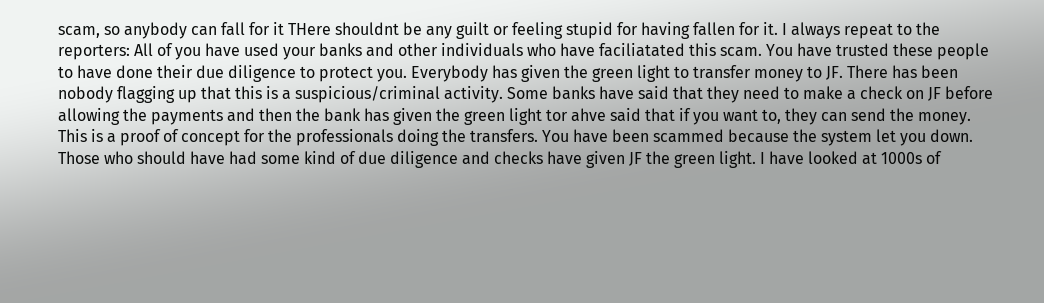scam, so anybody can fall for it THere shouldnt be any guilt or feeling stupid for having fallen for it. I always repeat to the reporters: All of you have used your banks and other individuals who have faciliatated this scam. You have trusted these people to have done their due diligence to protect you. Everybody has given the green light to transfer money to JF. There has been nobody flagging up that this is a suspicious/criminal activity. Some banks have said that they need to make a check on JF before allowing the payments and then the bank has given the green light tor ahve said that if you want to, they can send the money. This is a proof of concept for the professionals doing the transfers. You have been scammed because the system let you down. Those who should have had some kind of due diligence and checks have given JF the green light. I have looked at 1000s of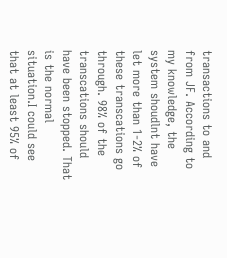transactions to and from JF. According to my knowledge, the system shoudlnt have let more than 1-2% of these transcations go through. 98% of the transcations should have been stopped. That is the normal situation.I could see that at least 95% of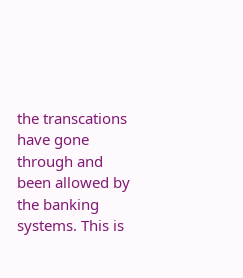the transcations have gone through and been allowed by the banking systems. This is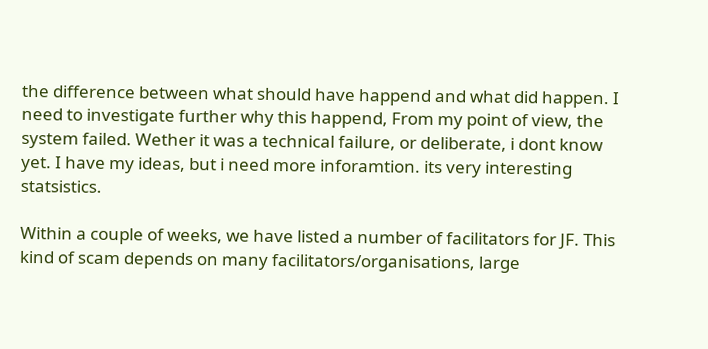the difference between what should have happend and what did happen. I need to investigate further why this happend, From my point of view, the system failed. Wether it was a technical failure, or deliberate, i dont know yet. I have my ideas, but i need more inforamtion. its very interesting statsistics.

Within a couple of weeks, we have listed a number of facilitators for JF. This kind of scam depends on many facilitators/organisations, large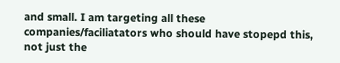and small. I am targeting all these companies/faciliatators who should have stopepd this, not just the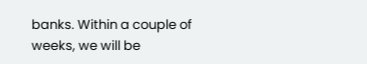banks. Within a couple of weeks, we will be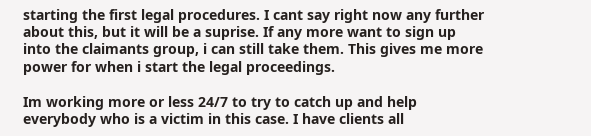starting the first legal procedures. I cant say right now any further about this, but it will be a suprise. If any more want to sign up into the claimants group, i can still take them. This gives me more power for when i start the legal proceedings.

Im working more or less 24/7 to try to catch up and help everybody who is a victim in this case. I have clients all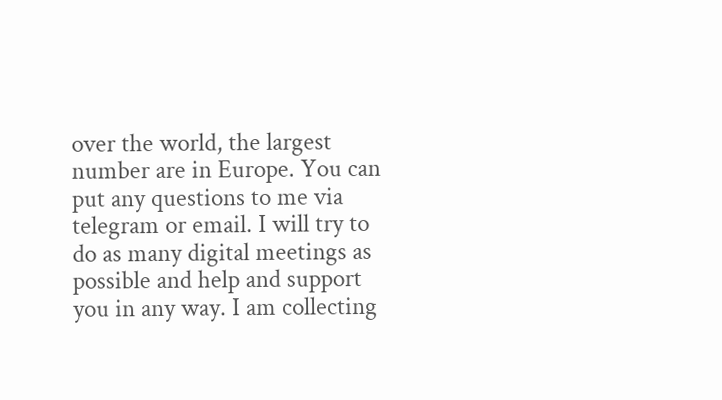over the world, the largest number are in Europe. You can put any questions to me via telegram or email. I will try to do as many digital meetings as possible and help and support you in any way. I am collecting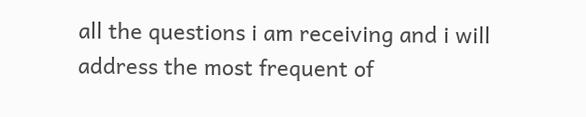all the questions i am receiving and i will address the most frequent of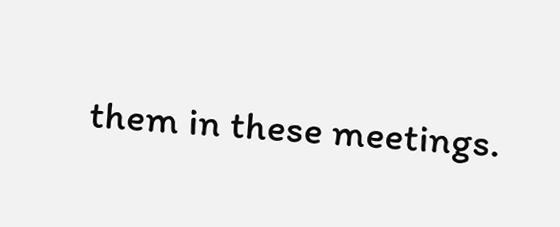them in these meetings.